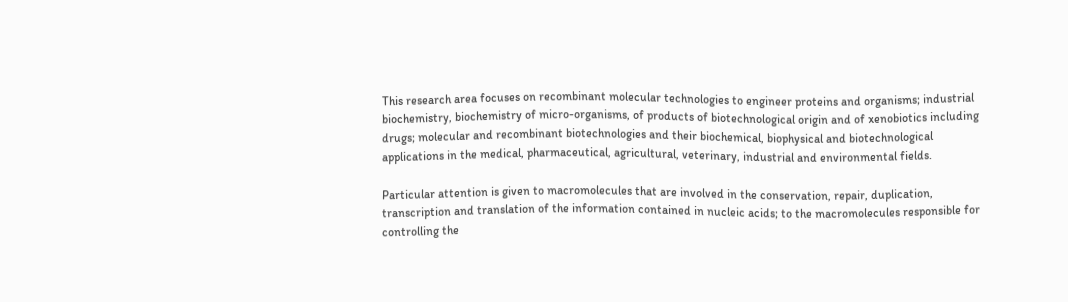This research area focuses on recombinant molecular technologies to engineer proteins and organisms; industrial biochemistry, biochemistry of micro-organisms, of products of biotechnological origin and of xenobiotics including drugs; molecular and recombinant biotechnologies and their biochemical, biophysical and biotechnological applications in the medical, pharmaceutical, agricultural, veterinary, industrial and environmental fields.

Particular attention is given to macromolecules that are involved in the conservation, repair, duplication, transcription and translation of the information contained in nucleic acids; to the macromolecules responsible for controlling the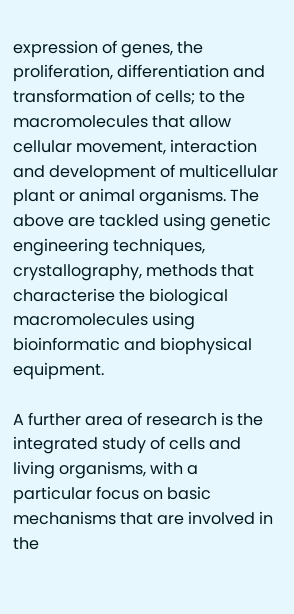expression of genes, the proliferation, differentiation and transformation of cells; to the macromolecules that allow cellular movement, interaction and development of multicellular plant or animal organisms. The above are tackled using genetic engineering techniques, crystallography, methods that characterise the biological macromolecules using bioinformatic and biophysical equipment.

A further area of research is the integrated study of cells and living organisms, with a particular focus on basic mechanisms that are involved in the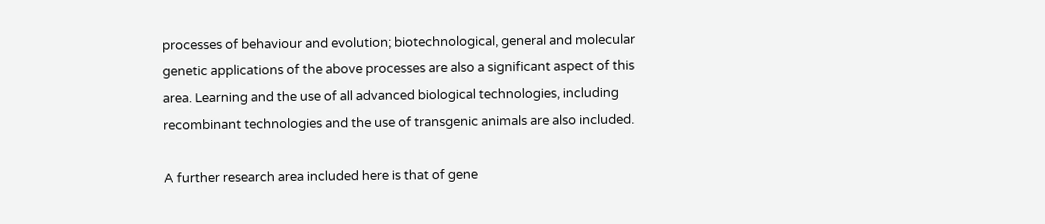processes of behaviour and evolution; biotechnological, general and molecular genetic applications of the above processes are also a significant aspect of this area. Learning and the use of all advanced biological technologies, including recombinant technologies and the use of transgenic animals are also included.

A further research area included here is that of gene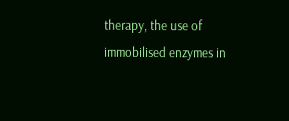therapy, the use of immobilised enzymes in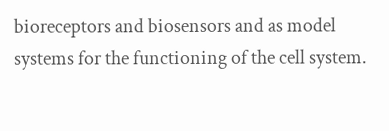bioreceptors and biosensors and as model systems for the functioning of the cell system.